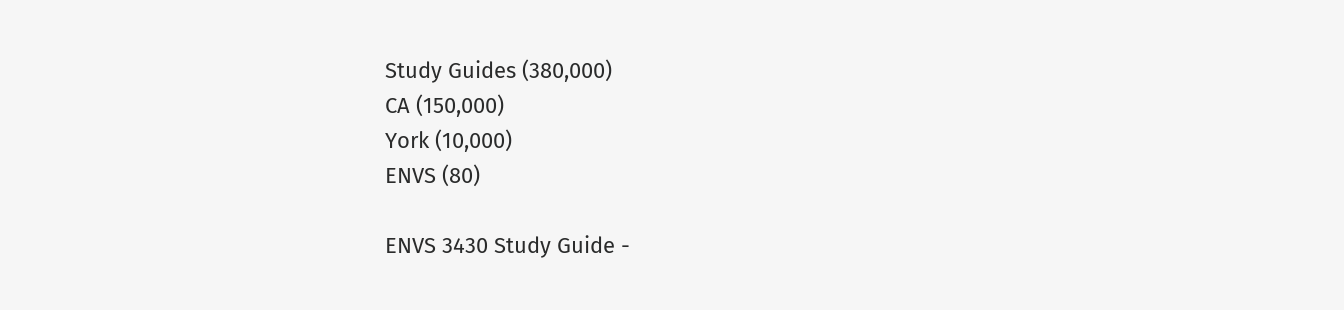Study Guides (380,000)
CA (150,000)
York (10,000)
ENVS (80)

ENVS 3430 Study Guide -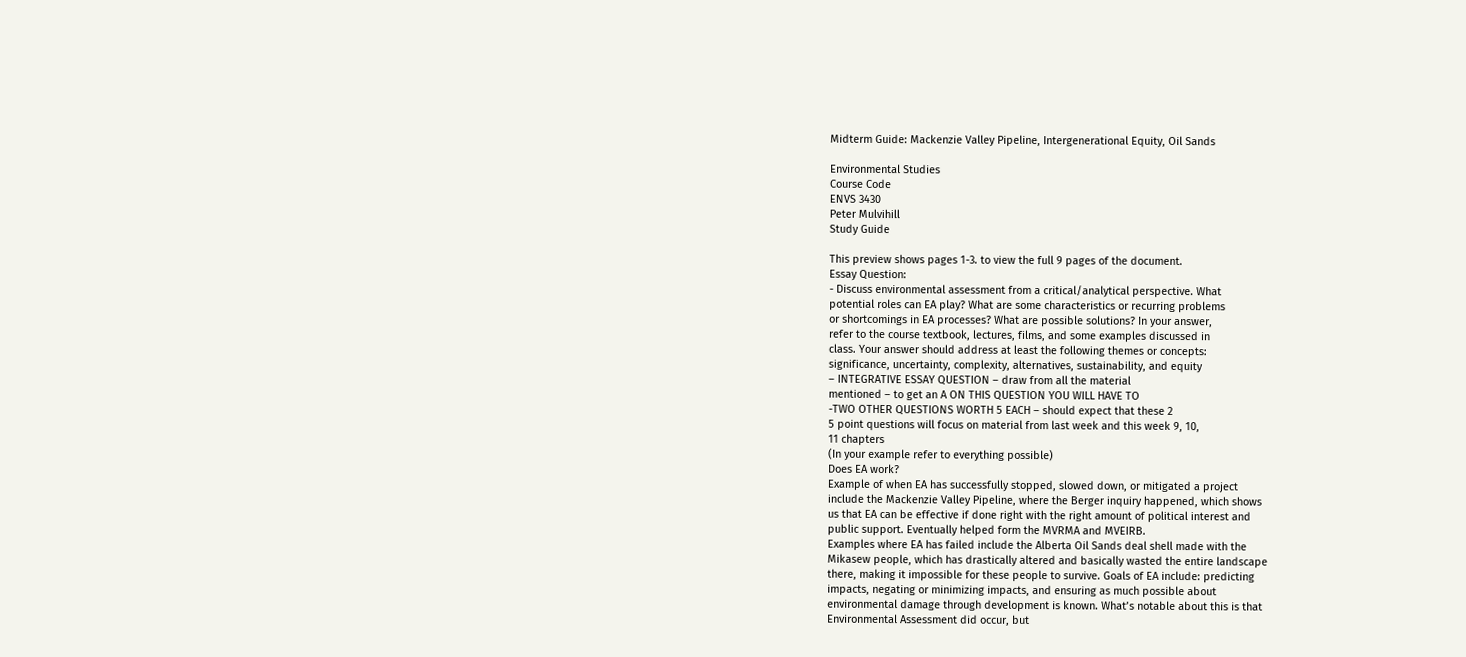Midterm Guide: Mackenzie Valley Pipeline, Intergenerational Equity, Oil Sands

Environmental Studies
Course Code
ENVS 3430
Peter Mulvihill
Study Guide

This preview shows pages 1-3. to view the full 9 pages of the document.
Essay Question:
- Discuss environmental assessment from a critical/analytical perspective. What
potential roles can EA play? What are some characteristics or recurring problems
or shortcomings in EA processes? What are possible solutions? In your answer,
refer to the course textbook, lectures, films, and some examples discussed in
class. Your answer should address at least the following themes or concepts:
significance, uncertainty, complexity, alternatives, sustainability, and equity
– INTEGRATIVE ESSAY QUESTION – draw from all the material
mentioned – to get an A ON THIS QUESTION YOU WILL HAVE TO
-TWO OTHER QUESTIONS WORTH 5 EACH – should expect that these 2
5 point questions will focus on material from last week and this week 9, 10,
11 chapters
(In your example refer to everything possible)
Does EA work?
Example of when EA has successfully stopped, slowed down, or mitigated a project
include the Mackenzie Valley Pipeline, where the Berger inquiry happened, which shows
us that EA can be effective if done right with the right amount of political interest and
public support. Eventually helped form the MVRMA and MVEIRB.
Examples where EA has failed include the Alberta Oil Sands deal shell made with the
Mikasew people, which has drastically altered and basically wasted the entire landscape
there, making it impossible for these people to survive. Goals of EA include: predicting
impacts, negating or minimizing impacts, and ensuring as much possible about
environmental damage through development is known. What’s notable about this is that
Environmental Assessment did occur, but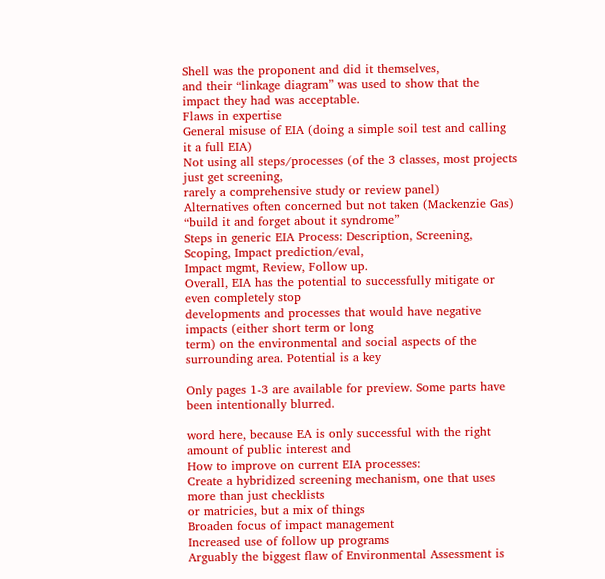Shell was the proponent and did it themselves,
and their “linkage diagram” was used to show that the impact they had was acceptable.
Flaws in expertise
General misuse of EIA (doing a simple soil test and calling it a full EIA)
Not using all steps/processes (of the 3 classes, most projects just get screening,
rarely a comprehensive study or review panel)
Alternatives often concerned but not taken (Mackenzie Gas)
“build it and forget about it syndrome”
Steps in generic EIA Process: Description, Screening, Scoping, Impact prediction/eval,
Impact mgmt, Review, Follow up.
Overall, EIA has the potential to successfully mitigate or even completely stop
developments and processes that would have negative impacts (either short term or long
term) on the environmental and social aspects of the surrounding area. Potential is a key

Only pages 1-3 are available for preview. Some parts have been intentionally blurred.

word here, because EA is only successful with the right amount of public interest and
How to improve on current EIA processes:
Create a hybridized screening mechanism, one that uses more than just checklists
or matricies, but a mix of things
Broaden focus of impact management
Increased use of follow up programs
Arguably the biggest flaw of Environmental Assessment is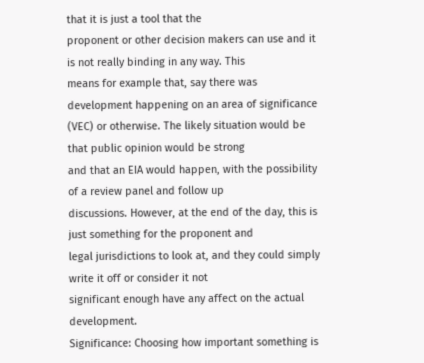that it is just a tool that the
proponent or other decision makers can use and it is not really binding in any way. This
means for example that, say there was development happening on an area of significance
(VEC) or otherwise. The likely situation would be that public opinion would be strong
and that an EIA would happen, with the possibility of a review panel and follow up
discussions. However, at the end of the day, this is just something for the proponent and
legal jurisdictions to look at, and they could simply write it off or consider it not
significant enough have any affect on the actual development.
Significance: Choosing how important something is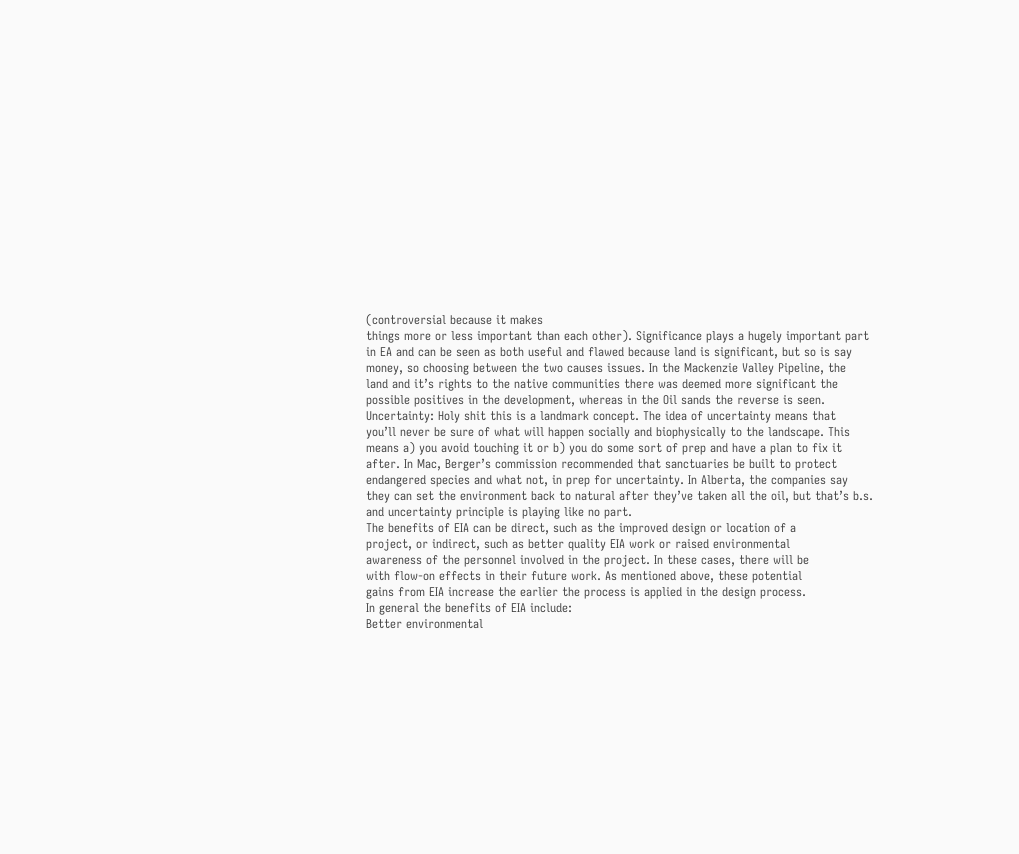(controversial because it makes
things more or less important than each other). Significance plays a hugely important part
in EA and can be seen as both useful and flawed because land is significant, but so is say
money, so choosing between the two causes issues. In the Mackenzie Valley Pipeline, the
land and it’s rights to the native communities there was deemed more significant the
possible positives in the development, whereas in the Oil sands the reverse is seen.
Uncertainty: Holy shit this is a landmark concept. The idea of uncertainty means that
you’ll never be sure of what will happen socially and biophysically to the landscape. This
means a) you avoid touching it or b) you do some sort of prep and have a plan to fix it
after. In Mac, Berger’s commission recommended that sanctuaries be built to protect
endangered species and what not, in prep for uncertainty. In Alberta, the companies say
they can set the environment back to natural after they’ve taken all the oil, but that’s b.s.
and uncertainty principle is playing like no part.
The benefits of EIA can be direct, such as the improved design or location of a
project, or indirect, such as better quality EIA work or raised environmental
awareness of the personnel involved in the project. In these cases, there will be
with flow-on effects in their future work. As mentioned above, these potential
gains from EIA increase the earlier the process is applied in the design process.
In general the benefits of EIA include:
Better environmental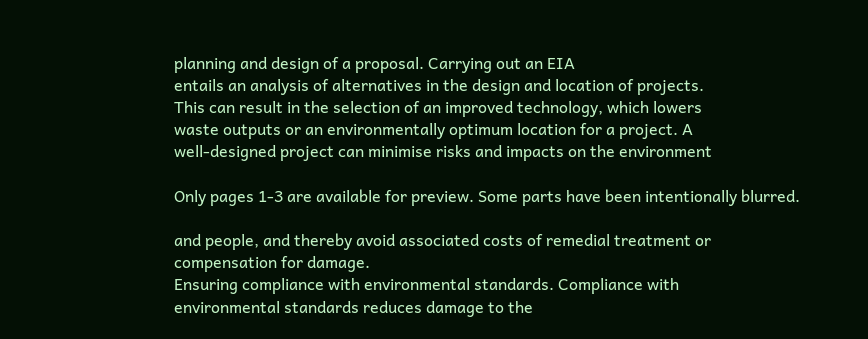planning and design of a proposal. Carrying out an EIA
entails an analysis of alternatives in the design and location of projects.
This can result in the selection of an improved technology, which lowers
waste outputs or an environmentally optimum location for a project. A
well-designed project can minimise risks and impacts on the environment

Only pages 1-3 are available for preview. Some parts have been intentionally blurred.

and people, and thereby avoid associated costs of remedial treatment or
compensation for damage.
Ensuring compliance with environmental standards. Compliance with
environmental standards reduces damage to the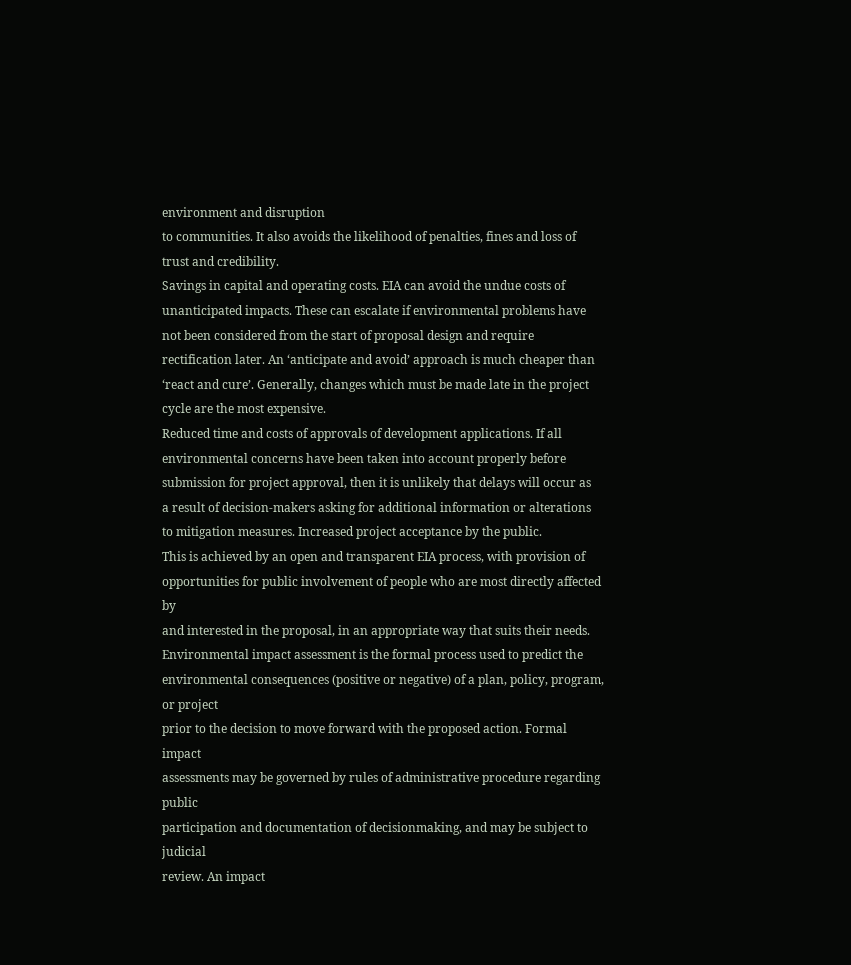environment and disruption
to communities. It also avoids the likelihood of penalties, fines and loss of
trust and credibility.
Savings in capital and operating costs. EIA can avoid the undue costs of
unanticipated impacts. These can escalate if environmental problems have
not been considered from the start of proposal design and require
rectification later. An ‘anticipate and avoid’ approach is much cheaper than
‘react and cure’. Generally, changes which must be made late in the project
cycle are the most expensive.
Reduced time and costs of approvals of development applications. If all
environmental concerns have been taken into account properly before
submission for project approval, then it is unlikely that delays will occur as
a result of decision-makers asking for additional information or alterations
to mitigation measures. Increased project acceptance by the public.
This is achieved by an open and transparent EIA process, with provision of
opportunities for public involvement of people who are most directly affected by
and interested in the proposal, in an appropriate way that suits their needs.
Environmental impact assessment is the formal process used to predict the
environmental consequences (positive or negative) of a plan, policy, program, or project
prior to the decision to move forward with the proposed action. Formal impact
assessments may be governed by rules of administrative procedure regarding public
participation and documentation of decisionmaking, and may be subject to judicial
review. An impact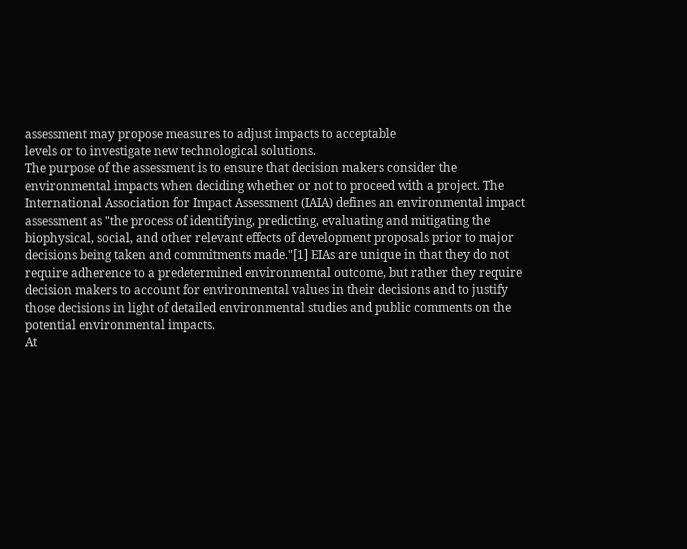assessment may propose measures to adjust impacts to acceptable
levels or to investigate new technological solutions.
The purpose of the assessment is to ensure that decision makers consider the
environmental impacts when deciding whether or not to proceed with a project. The
International Association for Impact Assessment (IAIA) defines an environmental impact
assessment as "the process of identifying, predicting, evaluating and mitigating the
biophysical, social, and other relevant effects of development proposals prior to major
decisions being taken and commitments made."[1] EIAs are unique in that they do not
require adherence to a predetermined environmental outcome, but rather they require
decision makers to account for environmental values in their decisions and to justify
those decisions in light of detailed environmental studies and public comments on the
potential environmental impacts.
At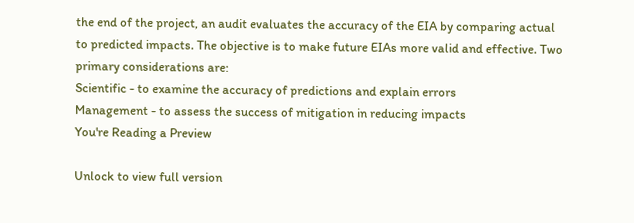the end of the project, an audit evaluates the accuracy of the EIA by comparing actual
to predicted impacts. The objective is to make future EIAs more valid and effective. Two
primary considerations are:
Scientific - to examine the accuracy of predictions and explain errors
Management - to assess the success of mitigation in reducing impacts
You're Reading a Preview

Unlock to view full version